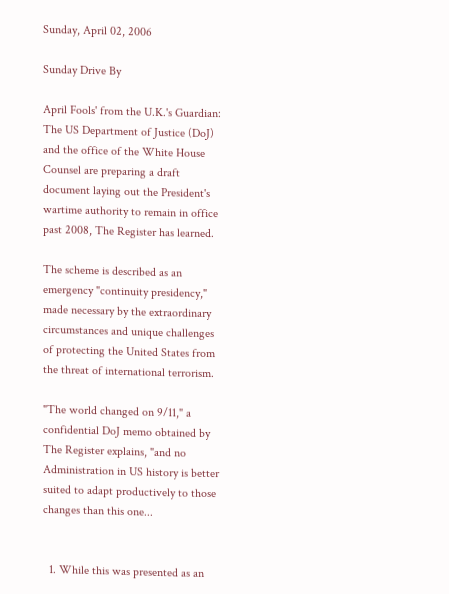Sunday, April 02, 2006

Sunday Drive By

April Fools' from the U.K.'s Guardian:
The US Department of Justice (DoJ) and the office of the White House Counsel are preparing a draft document laying out the President's wartime authority to remain in office past 2008, The Register has learned.

The scheme is described as an emergency "continuity presidency," made necessary by the extraordinary circumstances and unique challenges of protecting the United States from the threat of international terrorism.

"The world changed on 9/11," a confidential DoJ memo obtained by The Register explains, "and no Administration in US history is better suited to adapt productively to those changes than this one...


  1. While this was presented as an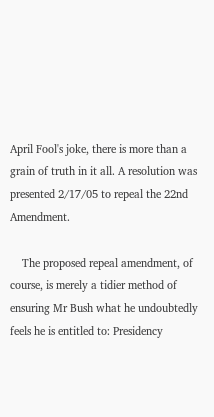April Fool's joke, there is more than a grain of truth in it all. A resolution was presented 2/17/05 to repeal the 22nd Amendment.

    The proposed repeal amendment, of course, is merely a tidier method of ensuring Mr Bush what he undoubtedly feels he is entitled to: Presidency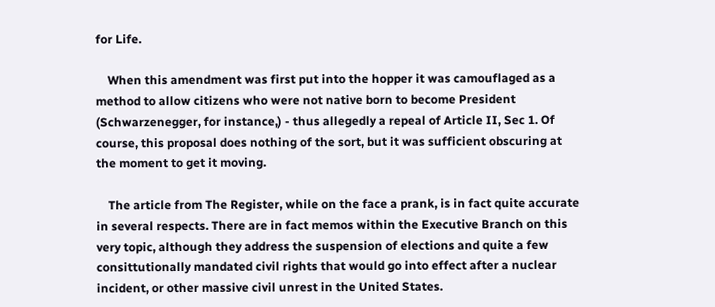for Life.

    When this amendment was first put into the hopper it was camouflaged as a method to allow citizens who were not native born to become President (Schwarzenegger, for instance,) - thus allegedly a repeal of Article II, Sec 1. Of course, this proposal does nothing of the sort, but it was sufficient obscuring at the moment to get it moving.

    The article from The Register, while on the face a prank, is in fact quite accurate in several respects. There are in fact memos within the Executive Branch on this very topic, although they address the suspension of elections and quite a few consittutionally mandated civil rights that would go into effect after a nuclear incident, or other massive civil unrest in the United States.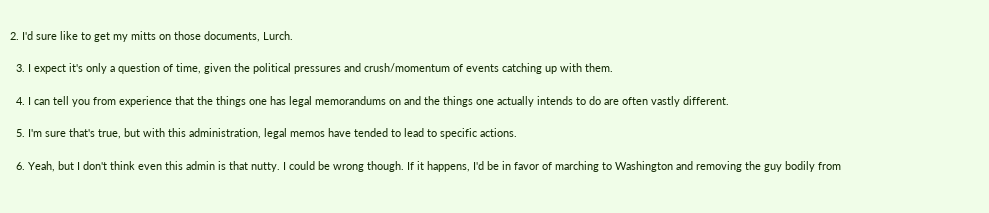2. I'd sure like to get my mitts on those documents, Lurch.

  3. I expect it's only a question of time, given the political pressures and crush/momentum of events catching up with them.

  4. I can tell you from experience that the things one has legal memorandums on and the things one actually intends to do are often vastly different.

  5. I'm sure that's true, but with this administration, legal memos have tended to lead to specific actions.

  6. Yeah, but I don't think even this admin is that nutty. I could be wrong though. If it happens, I'd be in favor of marching to Washington and removing the guy bodily from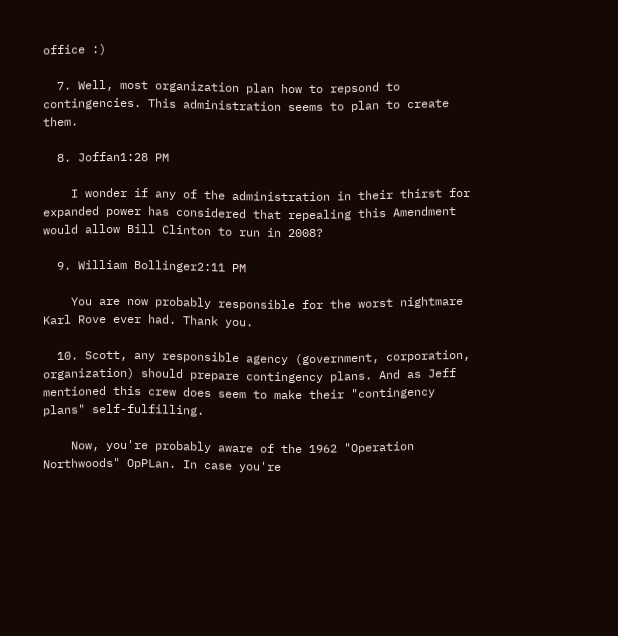office :)

  7. Well, most organization plan how to repsond to contingencies. This administration seems to plan to create them.

  8. Joffan1:28 PM

    I wonder if any of the administration in their thirst for expanded power has considered that repealing this Amendment would allow Bill Clinton to run in 2008?

  9. William Bollinger2:11 PM

    You are now probably responsible for the worst nightmare Karl Rove ever had. Thank you.

  10. Scott, any responsible agency (government, corporation, organization) should prepare contingency plans. And as Jeff mentioned this crew does seem to make their "contingency plans" self-fulfilling.

    Now, you're probably aware of the 1962 "Operation Northwoods" OpPLan. In case you're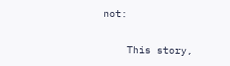not:

    This story,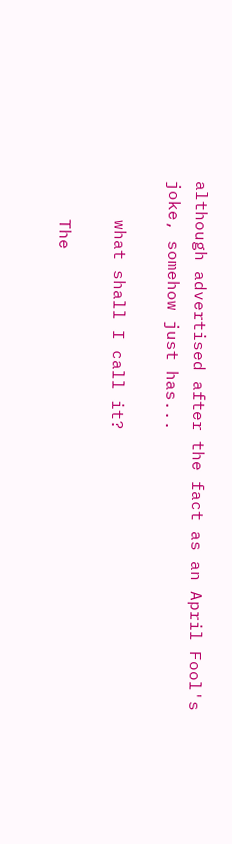although advertised after the fact as an April Fool's joke, somehow just has...

    what shall I call it?

    The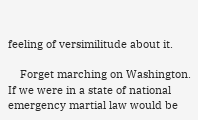feeling of versimilitude about it.

    Forget marching on Washington. If we were in a state of national emergency martial law would be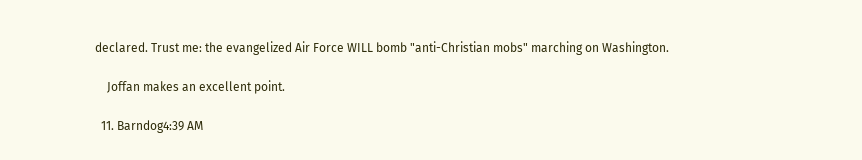declared. Trust me: the evangelized Air Force WILL bomb "anti-Christian mobs" marching on Washington.

    Joffan makes an excellent point.

  11. Barndog4:39 AM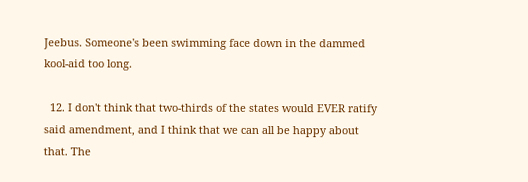Jeebus. Someone's been swimming face down in the dammed kool-aid too long.

  12. I don't think that two-thirds of the states would EVER ratify said amendment, and I think that we can all be happy about that. The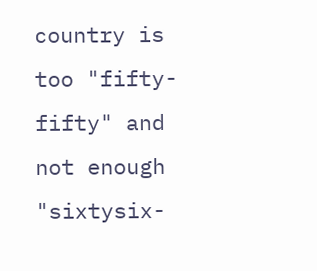country is too "fifty-fifty" and not enough "sixtysix-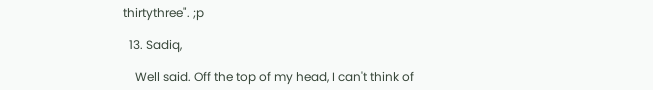thirtythree". ;p

  13. Sadiq,

    Well said. Off the top of my head, I can't think of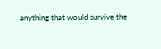anything that would survive the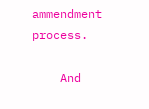ammendment process.

    And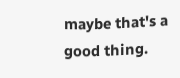maybe that's a good thing.